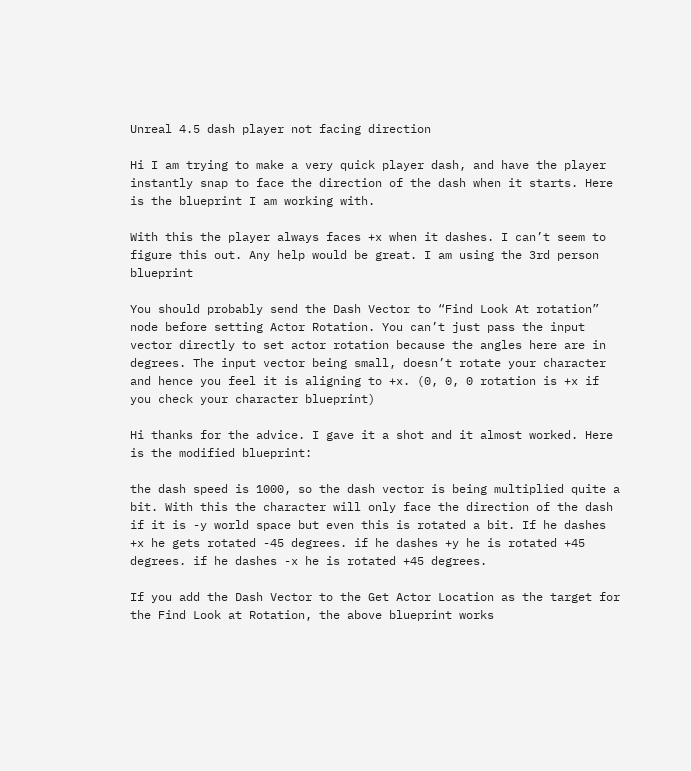Unreal 4.5 dash player not facing direction

Hi I am trying to make a very quick player dash, and have the player instantly snap to face the direction of the dash when it starts. Here is the blueprint I am working with.

With this the player always faces +x when it dashes. I can’t seem to figure this out. Any help would be great. I am using the 3rd person blueprint

You should probably send the Dash Vector to “Find Look At rotation” node before setting Actor Rotation. You can’t just pass the input vector directly to set actor rotation because the angles here are in degrees. The input vector being small, doesn’t rotate your character and hence you feel it is aligning to +x. (0, 0, 0 rotation is +x if you check your character blueprint)

Hi thanks for the advice. I gave it a shot and it almost worked. Here is the modified blueprint:

the dash speed is 1000, so the dash vector is being multiplied quite a bit. With this the character will only face the direction of the dash if it is -y world space but even this is rotated a bit. If he dashes +x he gets rotated -45 degrees. if he dashes +y he is rotated +45 degrees. if he dashes -x he is rotated +45 degrees.

If you add the Dash Vector to the Get Actor Location as the target for the Find Look at Rotation, the above blueprint works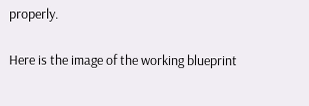properly.

Here is the image of the working blueprint